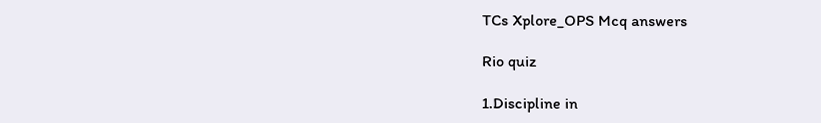TCs Xplore_OPS Mcq answers

Rio quiz

1.Discipline in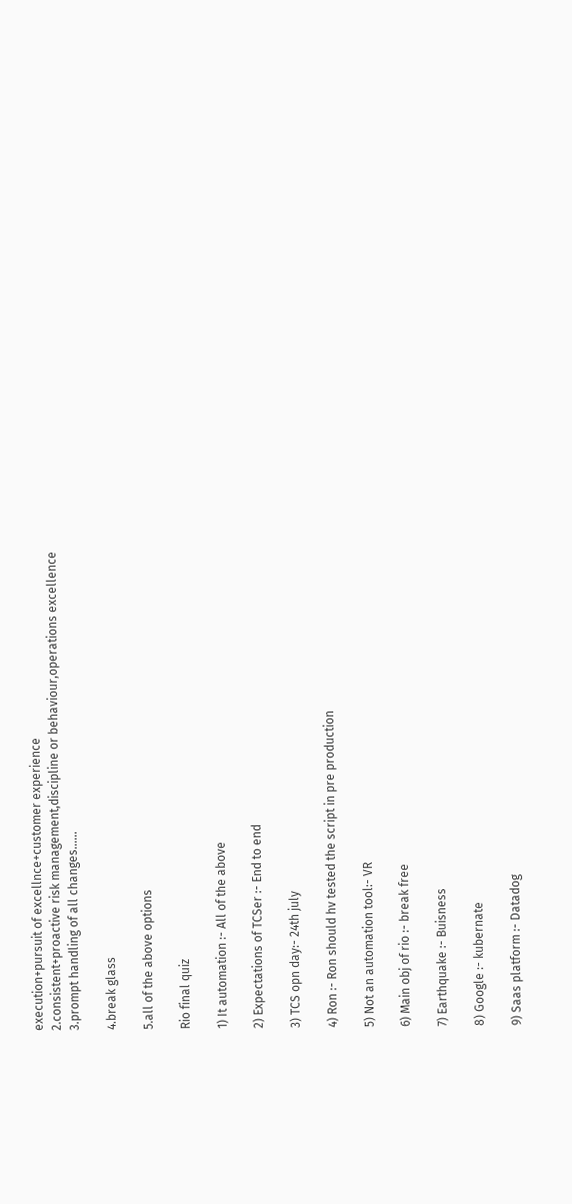execution+pursuit of excellnce+customer experience
2.consistent+proactive risk management,discipline or behaviour,operations excellence
3.prompt handling of all changes......

4.break glass

5.all of the above options

Rio final quiz

1) It automation :- All of the above

2) Expectations of TCSer :- End to end

3) TCS opn day:- 24th july

4) Ron :- Ron should hv tested the script in pre production

5) Not an automation tool:- VR

6) Main obj of rio :- break free

7) Earthquake :- Buisness

8) Google :- kubernate

9) Saas platform :- Datadog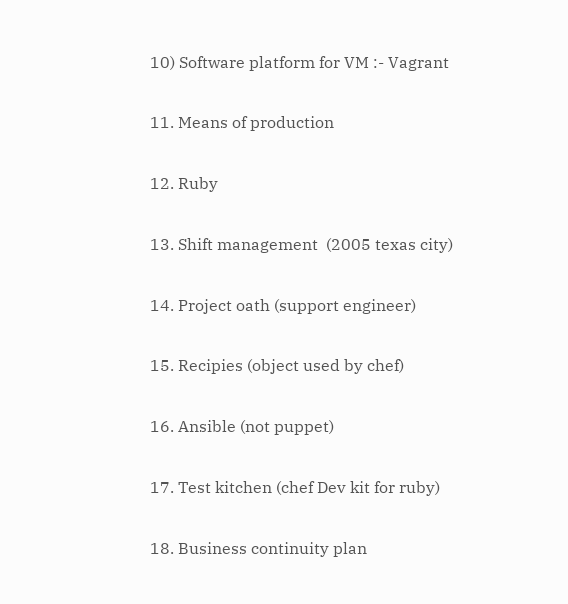10) Software platform for VM :- Vagrant

11. Means of production

12. Ruby

13. Shift management  (2005 texas city)

14. Project oath (support engineer)

15. Recipies (object used by chef)

16. Ansible (not puppet)

17. Test kitchen (chef Dev kit for ruby)

18. Business continuity plan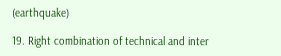(earthquake)

19. Right combination of technical and inter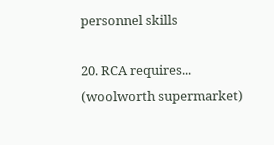personnel skills

20. RCA requires... (woolworth supermarket)